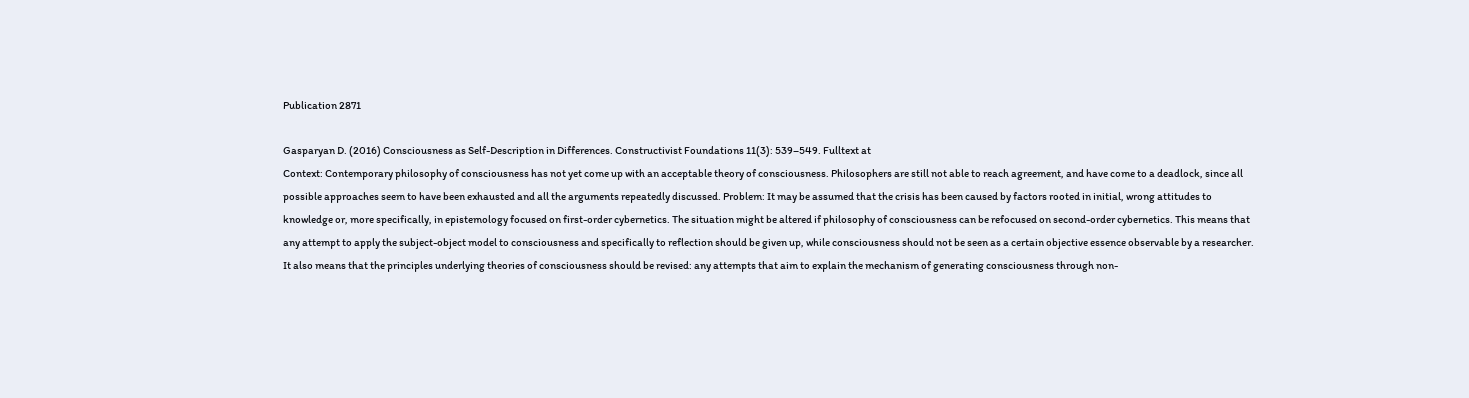Publication 2871

Gasparyan D. (2016) Consciousness as Self-Description in Differences. Constructivist Foundations 11(3): 539–549. Fulltext at
Context: Contemporary philosophy of consciousness has not yet come up with an acceptable theory of consciousness. Philosophers are still not able to reach agreement, and have come to a deadlock, since all possible approaches seem to have been exhausted and all the arguments repeatedly discussed. Problem: It may be assumed that the crisis has been caused by factors rooted in initial, wrong attitudes to knowledge or, more specifically, in epistemology focused on first-order cybernetics. The situation might be altered if philosophy of consciousness can be refocused on second-order cybernetics. This means that any attempt to apply the subject-object model to consciousness and specifically to reflection should be given up, while consciousness should not be seen as a certain objective essence observable by a researcher. It also means that the principles underlying theories of consciousness should be revised: any attempts that aim to explain the mechanism of generating consciousness through non-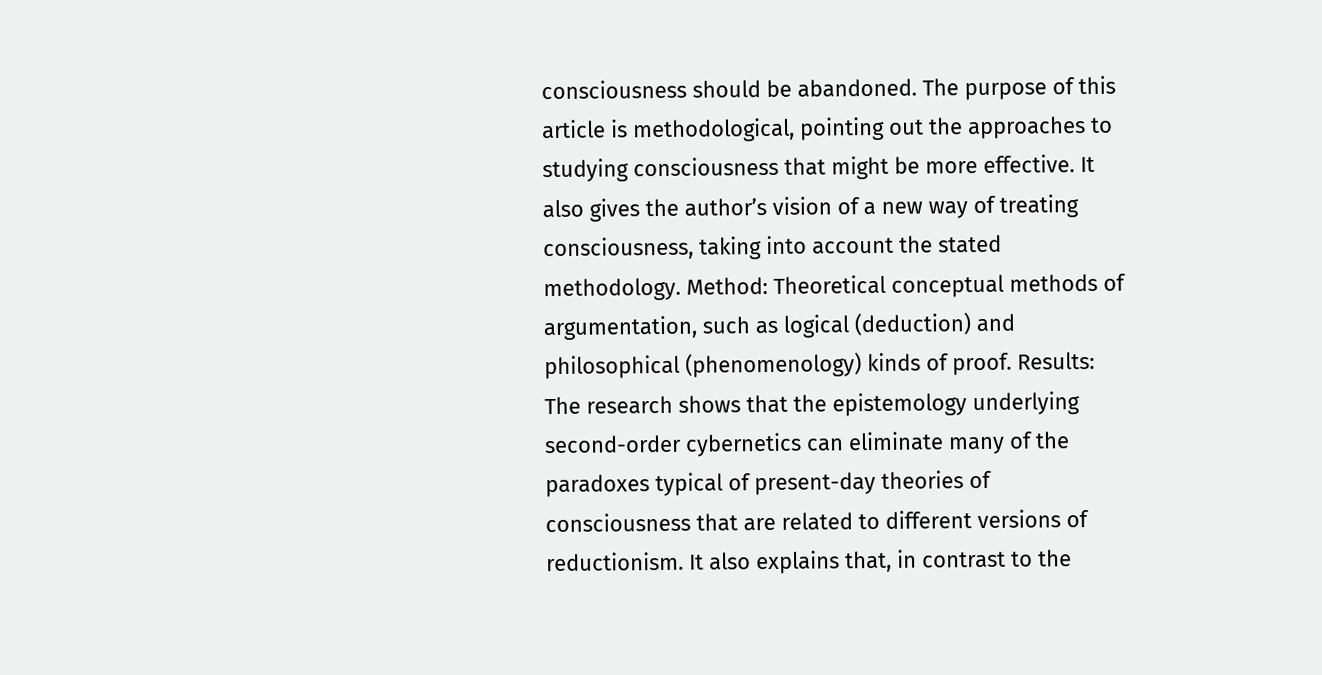consciousness should be abandoned. The purpose of this article is methodological, pointing out the approaches to studying consciousness that might be more effective. It also gives the author’s vision of a new way of treating consciousness, taking into account the stated methodology. Method: Theoretical conceptual methods of argumentation, such as logical (deduction) and philosophical (phenomenology) kinds of proof. Results: The research shows that the epistemology underlying second-order cybernetics can eliminate many of the paradoxes typical of present-day theories of consciousness that are related to different versions of reductionism. It also explains that, in contrast to the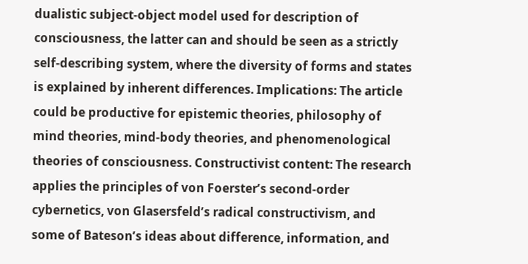dualistic subject-object model used for description of consciousness, the latter can and should be seen as a strictly self-describing system, where the diversity of forms and states is explained by inherent differences. Implications: The article could be productive for epistemic theories, philosophy of mind theories, mind-body theories, and phenomenological theories of consciousness. Constructivist content: The research applies the principles of von Foerster’s second-order cybernetics, von Glasersfeld’s radical constructivism, and some of Bateson’s ideas about difference, information, and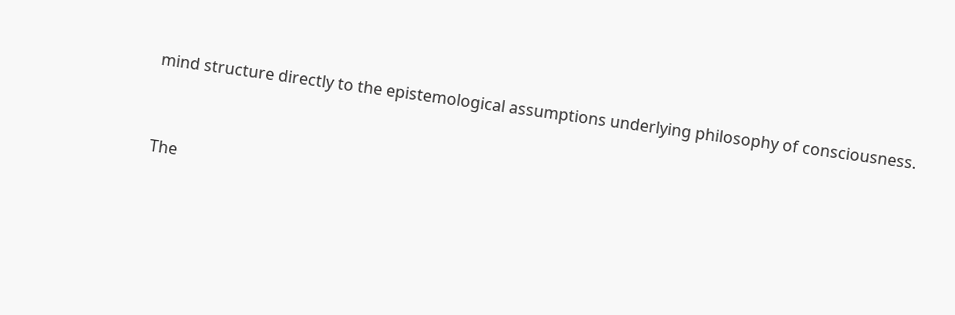mind structure directly to the epistemological assumptions underlying philosophy of consciousness.


The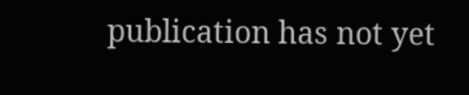publication has not yet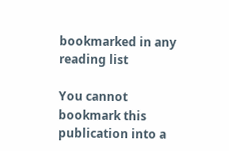bookmarked in any reading list

You cannot bookmark this publication into a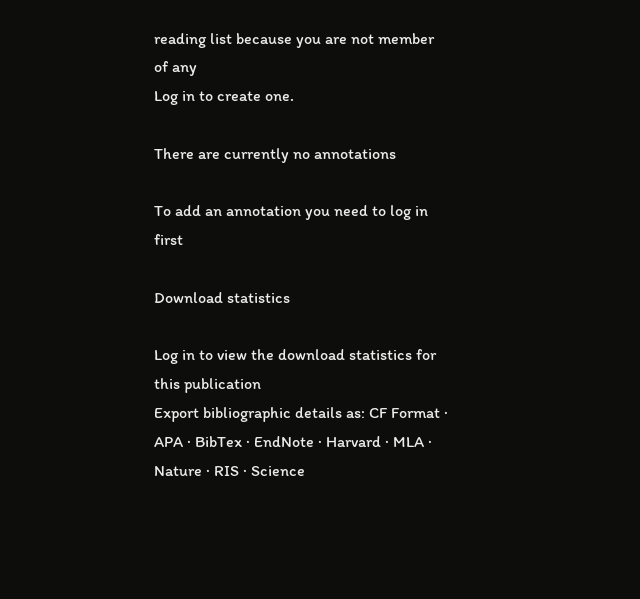reading list because you are not member of any
Log in to create one.

There are currently no annotations

To add an annotation you need to log in first

Download statistics

Log in to view the download statistics for this publication
Export bibliographic details as: CF Format · APA · BibTex · EndNote · Harvard · MLA · Nature · RIS · Science